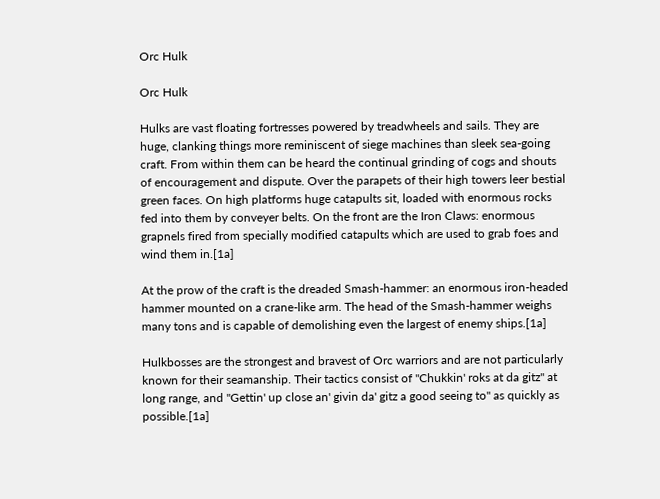Orc Hulk

Orc Hulk

Hulks are vast floating fortresses powered by treadwheels and sails. They are huge, clanking things more reminiscent of siege machines than sleek sea-going craft. From within them can be heard the continual grinding of cogs and shouts of encouragement and dispute. Over the parapets of their high towers leer bestial green faces. On high platforms huge catapults sit, loaded with enormous rocks fed into them by conveyer belts. On the front are the Iron Claws: enormous grapnels fired from specially modified catapults which are used to grab foes and wind them in.[1a]

At the prow of the craft is the dreaded Smash-hammer: an enormous iron-headed hammer mounted on a crane-like arm. The head of the Smash-hammer weighs many tons and is capable of demolishing even the largest of enemy ships.[1a]

Hulkbosses are the strongest and bravest of Orc warriors and are not particularly known for their seamanship. Their tactics consist of "Chukkin' roks at da gitz" at long range, and "Gettin' up close an' givin da' gitz a good seeing to" as quickly as possible.[1a]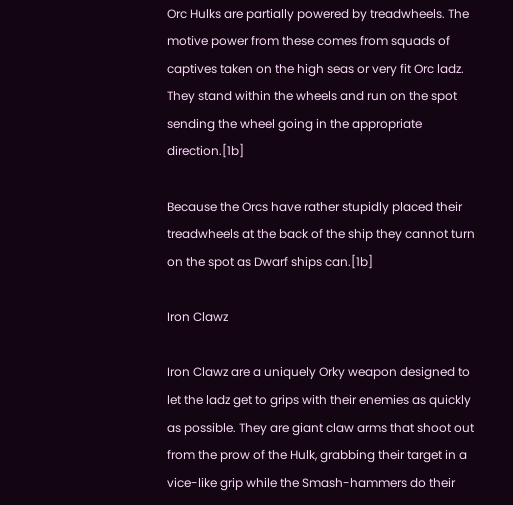Orc Hulks are partially powered by treadwheels. The motive power from these comes from squads of captives taken on the high seas or very fit Orc ladz. They stand within the wheels and run on the spot sending the wheel going in the appropriate direction.[1b]

Because the Orcs have rather stupidly placed their treadwheels at the back of the ship they cannot turn on the spot as Dwarf ships can.[1b]

Iron Clawz

Iron Clawz are a uniquely Orky weapon designed to let the ladz get to grips with their enemies as quickly as possible. They are giant claw arms that shoot out from the prow of the Hulk, grabbing their target in a vice-like grip while the Smash-hammers do their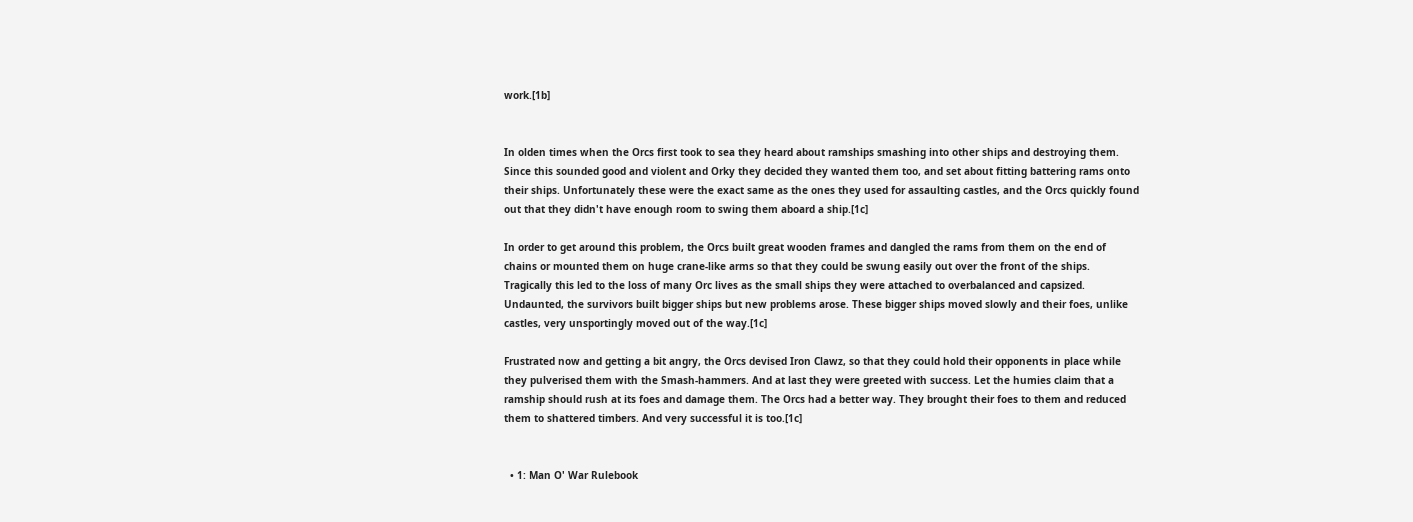work.[1b]


In olden times when the Orcs first took to sea they heard about ramships smashing into other ships and destroying them. Since this sounded good and violent and Orky they decided they wanted them too, and set about fitting battering rams onto their ships. Unfortunately these were the exact same as the ones they used for assaulting castles, and the Orcs quickly found out that they didn't have enough room to swing them aboard a ship.[1c]

In order to get around this problem, the Orcs built great wooden frames and dangled the rams from them on the end of chains or mounted them on huge crane-like arms so that they could be swung easily out over the front of the ships. Tragically this led to the loss of many Orc lives as the small ships they were attached to overbalanced and capsized. Undaunted, the survivors built bigger ships but new problems arose. These bigger ships moved slowly and their foes, unlike castles, very unsportingly moved out of the way.[1c]

Frustrated now and getting a bit angry, the Orcs devised Iron Clawz, so that they could hold their opponents in place while they pulverised them with the Smash-hammers. And at last they were greeted with success. Let the humies claim that a ramship should rush at its foes and damage them. The Orcs had a better way. They brought their foes to them and reduced them to shattered timbers. And very successful it is too.[1c]


  • 1: Man O' War Rulebook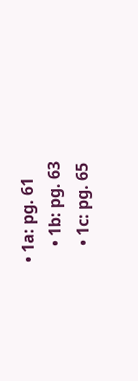• 1a: pg. 61
    • 1b: pg. 63
    • 1c: pg. 65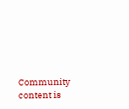Community content is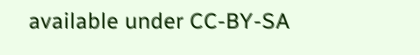available under CC-BY-SA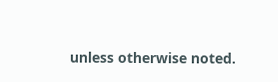unless otherwise noted.